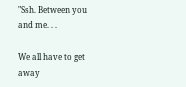"Ssh. Between you and me. . .

We all have to get away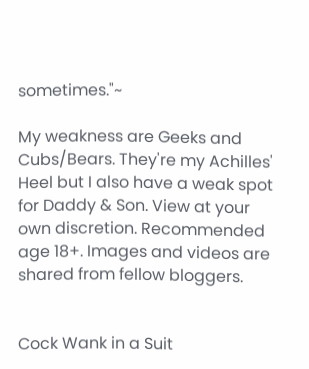sometimes."~

My weakness are Geeks and Cubs/Bears. They're my Achilles' Heel but I also have a weak spot for Daddy & Son. View at your own discretion. Recommended age 18+. Images and videos are shared from fellow bloggers.


Cock Wank in a Suit